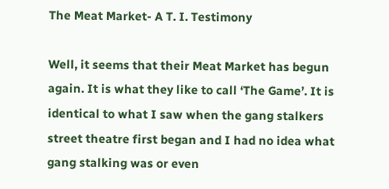The Meat Market- A T. I. Testimony

Well, it seems that their Meat Market has begun again. It is what they like to call ‘The Game’. It is identical to what I saw when the gang stalkers street theatre first began and I had no idea what gang stalking was or even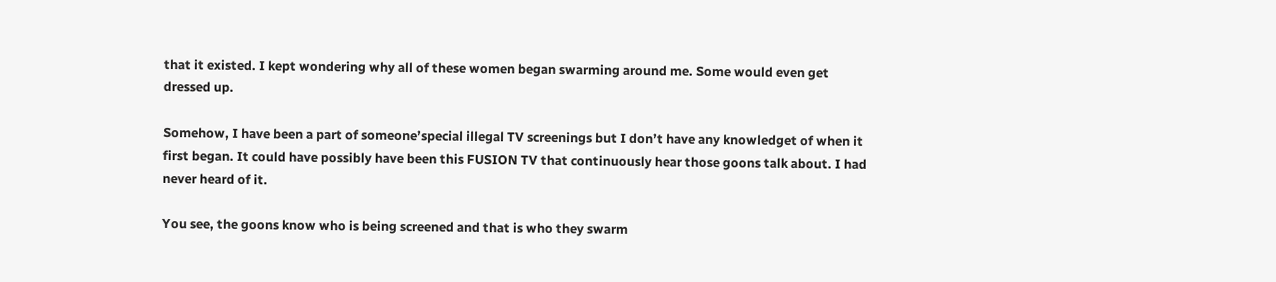that it existed. I kept wondering why all of these women began swarming around me. Some would even get dressed up.

Somehow, I have been a part of someone’special illegal TV screenings but I don’t have any knowledget of when it first began. It could have possibly have been this FUSION TV that continuously hear those goons talk about. I had never heard of it.

You see, the goons know who is being screened and that is who they swarm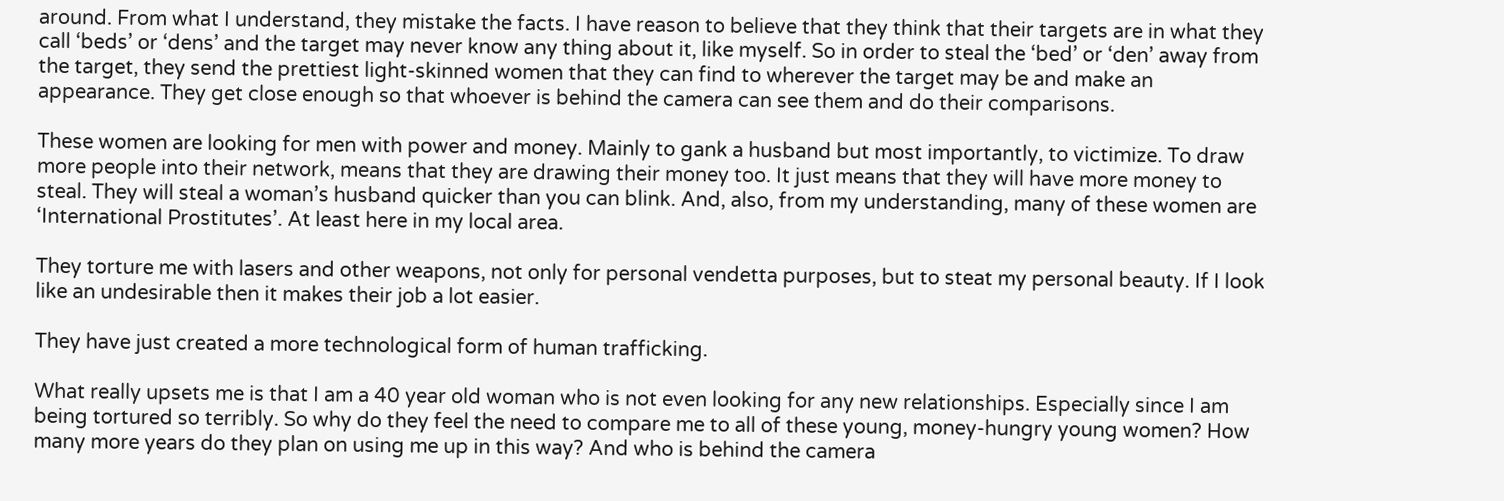around. From what I understand, they mistake the facts. I have reason to believe that they think that their targets are in what they call ‘beds’ or ‘dens’ and the target may never know any thing about it, like myself. So in order to steal the ‘bed’ or ‘den’ away from the target, they send the prettiest light-skinned women that they can find to wherever the target may be and make an appearance. They get close enough so that whoever is behind the camera can see them and do their comparisons.

These women are looking for men with power and money. Mainly to gank a husband but most importantly, to victimize. To draw more people into their network, means that they are drawing their money too. It just means that they will have more money to steal. They will steal a woman’s husband quicker than you can blink. And, also, from my understanding, many of these women are ‘International Prostitutes’. At least here in my local area.

They torture me with lasers and other weapons, not only for personal vendetta purposes, but to steat my personal beauty. If I look like an undesirable then it makes their job a lot easier.

They have just created a more technological form of human trafficking.

What really upsets me is that I am a 40 year old woman who is not even looking for any new relationships. Especially since I am being tortured so terribly. So why do they feel the need to compare me to all of these young, money-hungry young women? How many more years do they plan on using me up in this way? And who is behind the camera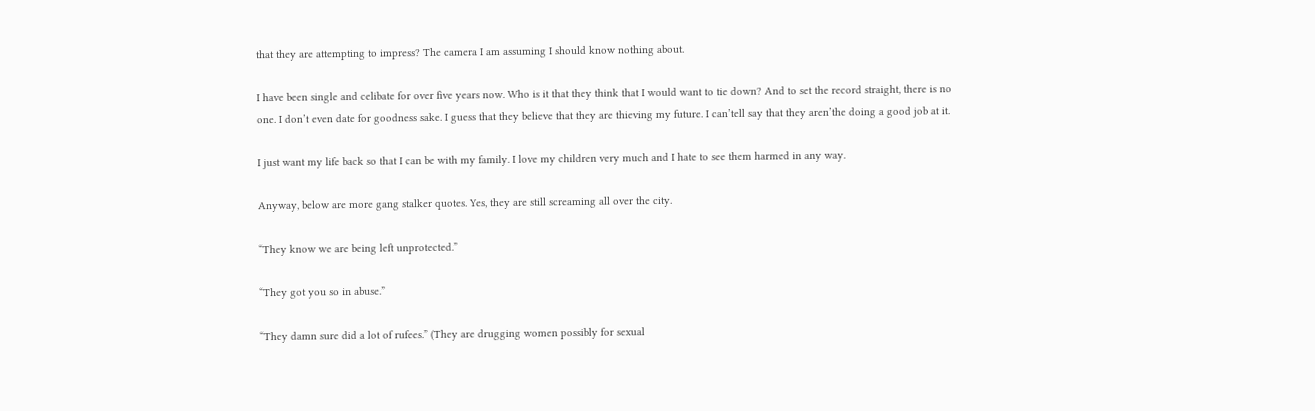that they are attempting to impress? The camera I am assuming I should know nothing about.

I have been single and celibate for over five years now. Who is it that they think that I would want to tie down? And to set the record straight, there is no one. I don’t even date for goodness sake. I guess that they believe that they are thieving my future. I can’tell say that they aren’the doing a good job at it.

I just want my life back so that I can be with my family. I love my children very much and I hate to see them harmed in any way.

Anyway, below are more gang stalker quotes. Yes, they are still screaming all over the city.

“They know we are being left unprotected.”

“They got you so in abuse.”

“They damn sure did a lot of rufees.” (They are drugging women possibly for sexual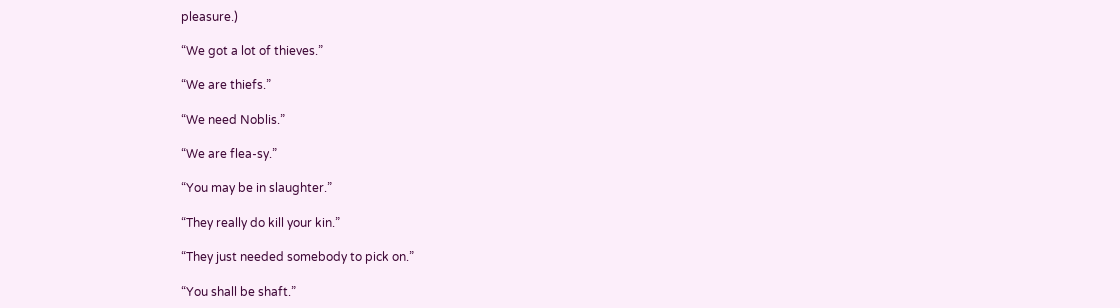pleasure.)

“We got a lot of thieves.”

“We are thiefs.”

“We need Noblis.”

“We are flea-sy.”

“You may be in slaughter.”

“They really do kill your kin.”

“They just needed somebody to pick on.”

“You shall be shaft.”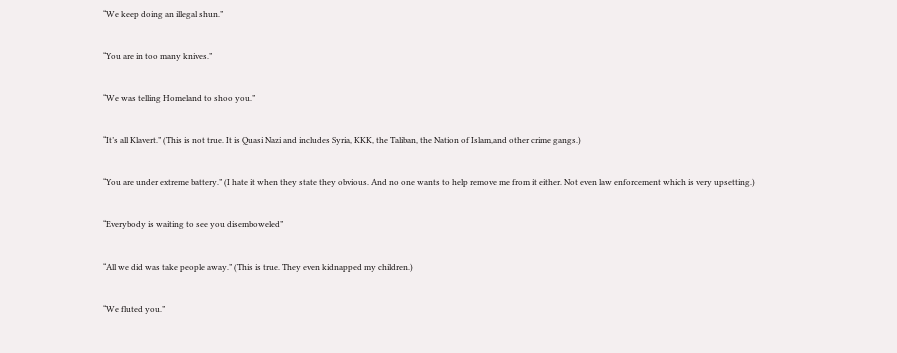“We keep doing an illegal shun.”

“You are in too many knives.”

“We was telling Homeland to shoo you.”

“It’s all Klavert.” (This is not true. It is Quasi Nazi and includes Syria, KKK, the Taliban, the Nation of Islam,and other crime gangs.)

“You are under extreme battery.” (I hate it when they state they obvious. And no one wants to help remove me from it either. Not even law enforcement which is very upsetting.)

“Everybody is waiting to see you disemboweled”

“All we did was take people away.” (This is true. They even kidnapped my children.)

“We fluted you.”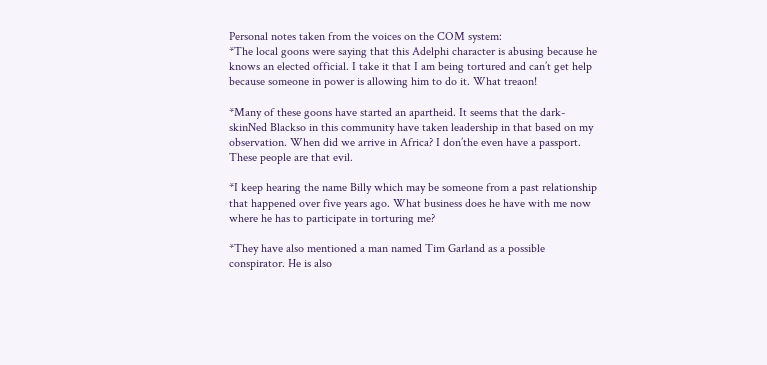Personal notes taken from the voices on the COM system:
*The local goons were saying that this Adelphi character is abusing because he knows an elected official. I take it that I am being tortured and can’t get help because someone in power is allowing him to do it. What treaon!

*Many of these goons have started an apartheid. It seems that the dark-skinNed Blackso in this community have taken leadership in that based on my observation. When did we arrive in Africa? I don’the even have a passport. These people are that evil.

*I keep hearing the name Billy which may be someone from a past relationship that happened over five years ago. What business does he have with me now where he has to participate in torturing me?

*They have also mentioned a man named Tim Garland as a possible conspirator. He is also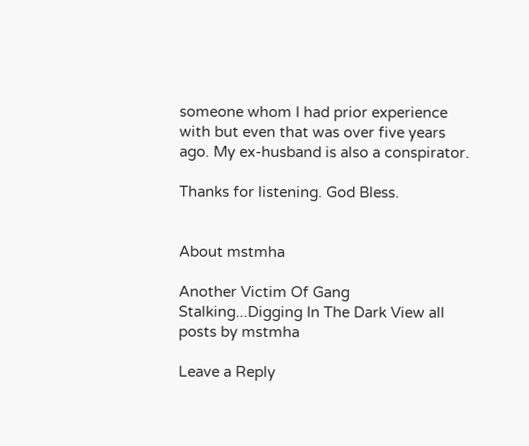someone whom I had prior experience with but even that was over five years ago. My ex-husband is also a conspirator.

Thanks for listening. God Bless.


About mstmha

Another Victim Of Gang Stalking...Digging In The Dark View all posts by mstmha

Leave a Reply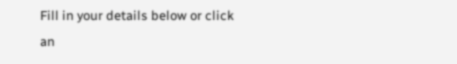Fill in your details below or click an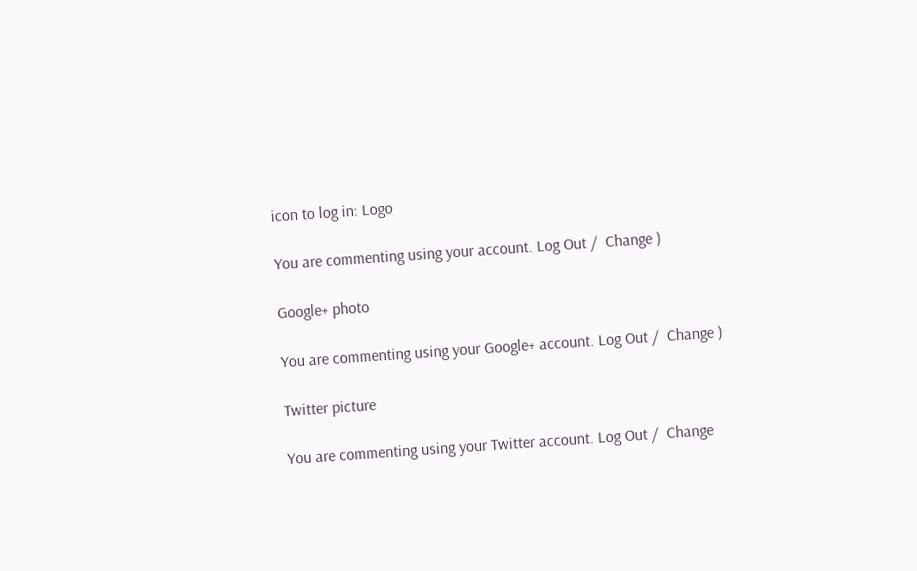icon to log in: Logo

You are commenting using your account. Log Out /  Change )

Google+ photo

You are commenting using your Google+ account. Log Out /  Change )

Twitter picture

You are commenting using your Twitter account. Log Out /  Change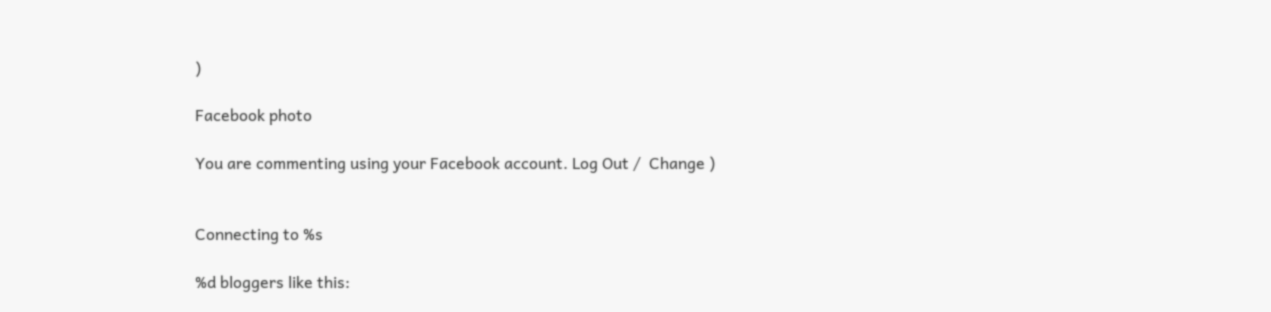)

Facebook photo

You are commenting using your Facebook account. Log Out /  Change )


Connecting to %s

%d bloggers like this: